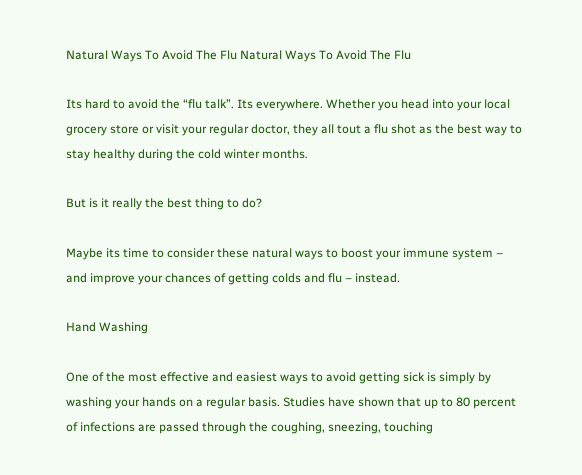Natural Ways To Avoid The Flu Natural Ways To Avoid The Flu

Its hard to avoid the “flu talk”. Its everywhere. Whether you head into your local grocery store or visit your regular doctor, they all tout a flu shot as the best way to stay healthy during the cold winter months.

But is it really the best thing to do?

Maybe its time to consider these natural ways to boost your immune system – and improve your chances of getting colds and flu – instead.

Hand Washing

One of the most effective and easiest ways to avoid getting sick is simply by washing your hands on a regular basis. Studies have shown that up to 80 percent of infections are passed through the coughing, sneezing, touching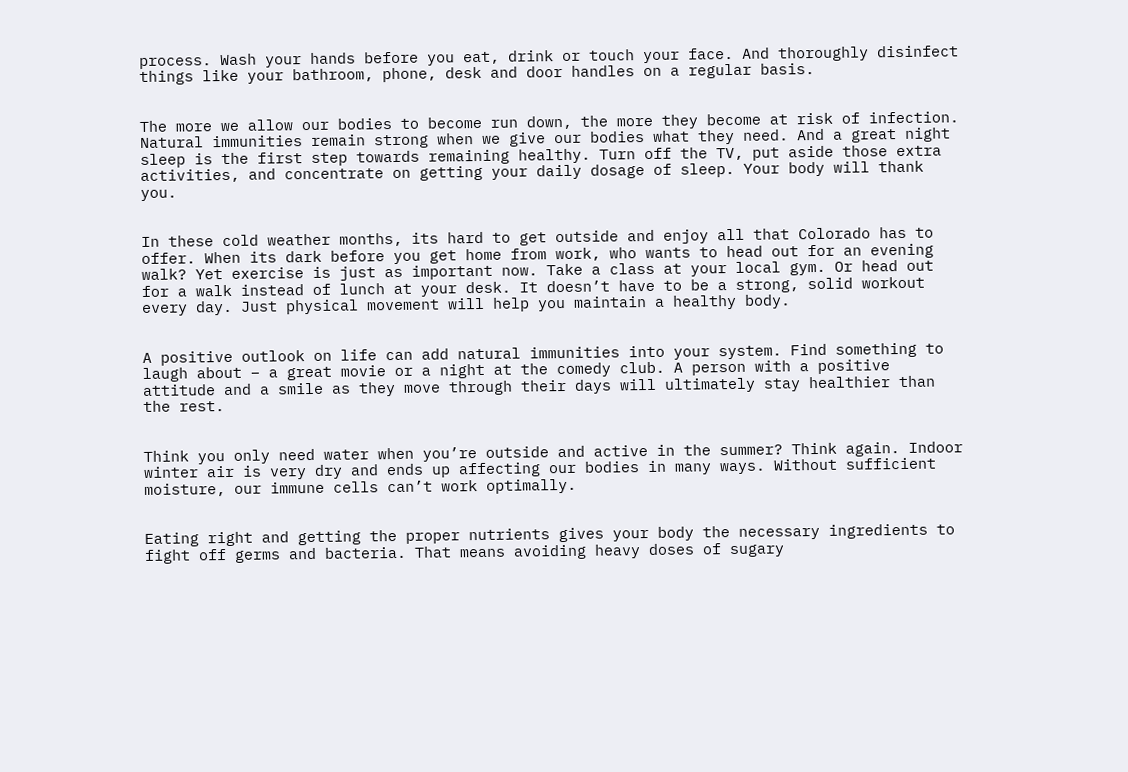process. Wash your hands before you eat, drink or touch your face. And thoroughly disinfect things like your bathroom, phone, desk and door handles on a regular basis.


The more we allow our bodies to become run down, the more they become at risk of infection. Natural immunities remain strong when we give our bodies what they need. And a great night sleep is the first step towards remaining healthy. Turn off the TV, put aside those extra activities, and concentrate on getting your daily dosage of sleep. Your body will thank you.


In these cold weather months, its hard to get outside and enjoy all that Colorado has to offer. When its dark before you get home from work, who wants to head out for an evening walk? Yet exercise is just as important now. Take a class at your local gym. Or head out for a walk instead of lunch at your desk. It doesn’t have to be a strong, solid workout every day. Just physical movement will help you maintain a healthy body.


A positive outlook on life can add natural immunities into your system. Find something to laugh about – a great movie or a night at the comedy club. A person with a positive attitude and a smile as they move through their days will ultimately stay healthier than the rest.


Think you only need water when you’re outside and active in the summer? Think again. Indoor winter air is very dry and ends up affecting our bodies in many ways. Without sufficient moisture, our immune cells can’t work optimally.


Eating right and getting the proper nutrients gives your body the necessary ingredients to fight off germs and bacteria. That means avoiding heavy doses of sugary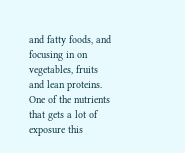and fatty foods, and focusing in on vegetables, fruits and lean proteins. One of the nutrients that gets a lot of exposure this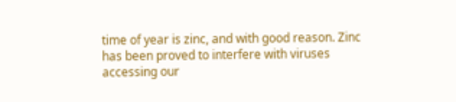time of year is zinc, and with good reason. Zinc has been proved to interfere with viruses accessing our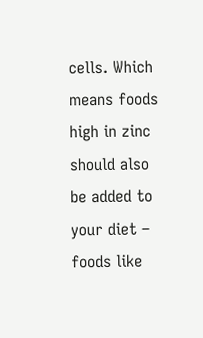cells. Which means foods high in zinc should also be added to your diet – foods like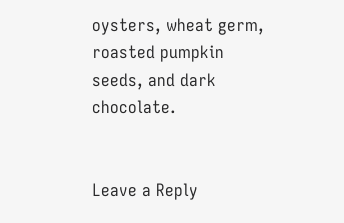oysters, wheat germ, roasted pumpkin seeds, and dark chocolate.


Leave a Reply